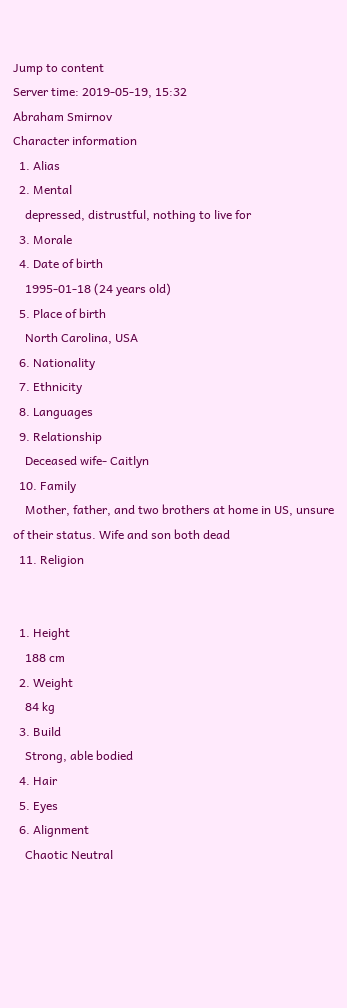Jump to content
Server time: 2019-05-19, 15:32
Abraham Smirnov
Character information
  1. Alias
  2. Mental
    depressed, distrustful, nothing to live for
  3. Morale
  4. Date of birth
    1995-01-18 (24 years old)
  5. Place of birth
    North Carolina, USA
  6. Nationality
  7. Ethnicity
  8. Languages
  9. Relationship
    Deceased wife- Caitlyn
  10. Family
    Mother, father, and two brothers at home in US, unsure of their status. Wife and son both dead
  11. Religion


  1. Height
    188 cm
  2. Weight
    84 kg
  3. Build
    Strong, able bodied
  4. Hair
  5. Eyes
  6. Alignment
    Chaotic Neutral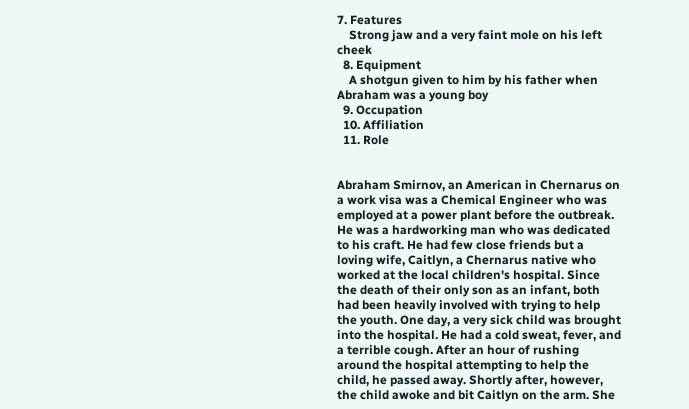7. Features
    Strong jaw and a very faint mole on his left cheek
  8. Equipment
    A shotgun given to him by his father when Abraham was a young boy
  9. Occupation
  10. Affiliation
  11. Role


Abraham Smirnov, an American in Chernarus on a work visa was a Chemical Engineer who was employed at a power plant before the outbreak. He was a hardworking man who was dedicated to his craft. He had few close friends but a loving wife, Caitlyn, a Chernarus native who worked at the local children's hospital. Since the death of their only son as an infant, both had been heavily involved with trying to help the youth. One day, a very sick child was brought into the hospital. He had a cold sweat, fever, and a terrible cough. After an hour of rushing around the hospital attempting to help the child, he passed away. Shortly after, however, the child awoke and bit Caitlyn on the arm. She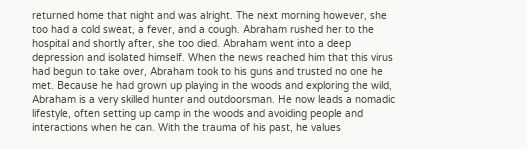returned home that night and was alright. The next morning however, she too had a cold sweat, a fever, and a cough. Abraham rushed her to the hospital and shortly after, she too died. Abraham went into a deep depression and isolated himself. When the news reached him that this virus had begun to take over, Abraham took to his guns and trusted no one he met. Because he had grown up playing in the woods and exploring the wild, Abraham is a very skilled hunter and outdoorsman. He now leads a nomadic lifestyle, often setting up camp in the woods and avoiding people and interactions when he can. With the trauma of his past, he values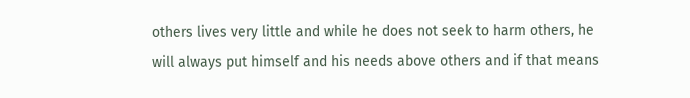others lives very little and while he does not seek to harm others, he will always put himself and his needs above others and if that means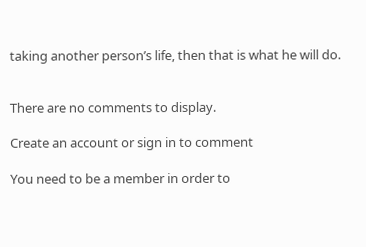taking another person’s life, then that is what he will do.


There are no comments to display.

Create an account or sign in to comment

You need to be a member in order to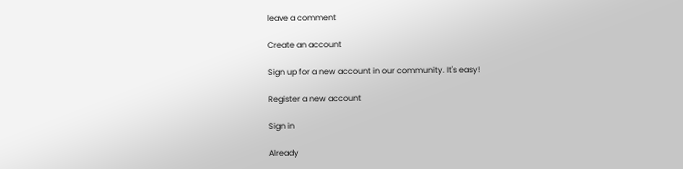leave a comment

Create an account

Sign up for a new account in our community. It's easy!

Register a new account

Sign in

Already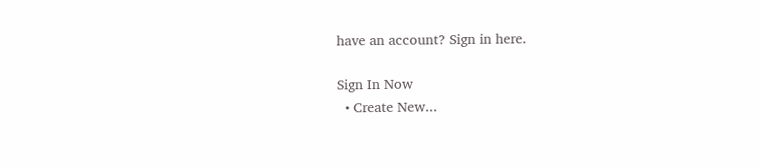have an account? Sign in here.

Sign In Now
  • Create New...